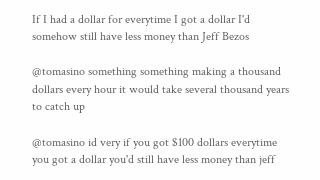If I had a dollar for everytime I got a dollar I'd somehow still have less money than Jeff Bezos

@tomasino something something making a thousand dollars every hour it would take several thousand years to catch up

@tomasino id very if you got $100 dollars everytime you got a dollar you'd still have less money than jeff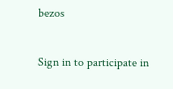bezos

Sign in to participate in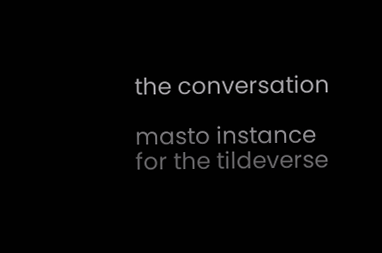the conversation

masto instance for the tildeverse